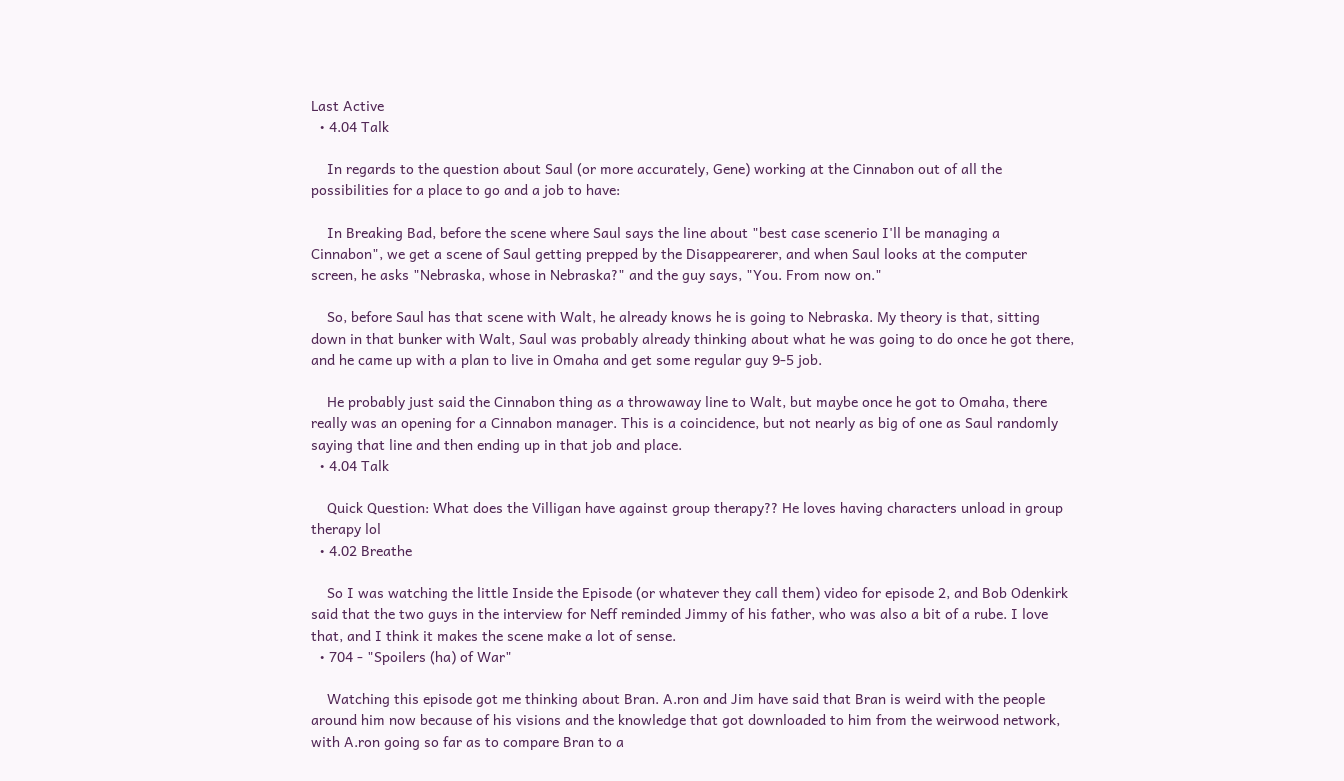Last Active
  • 4.04 Talk

    In regards to the question about Saul (or more accurately, Gene) working at the Cinnabon out of all the possibilities for a place to go and a job to have:

    In Breaking Bad, before the scene where Saul says the line about "best case scenerio I'll be managing a Cinnabon", we get a scene of Saul getting prepped by the Disappearerer, and when Saul looks at the computer screen, he asks "Nebraska, whose in Nebraska?" and the guy says, "You. From now on."

    So, before Saul has that scene with Walt, he already knows he is going to Nebraska. My theory is that, sitting down in that bunker with Walt, Saul was probably already thinking about what he was going to do once he got there, and he came up with a plan to live in Omaha and get some regular guy 9-5 job.

    He probably just said the Cinnabon thing as a throwaway line to Walt, but maybe once he got to Omaha, there really was an opening for a Cinnabon manager. This is a coincidence, but not nearly as big of one as Saul randomly saying that line and then ending up in that job and place.
  • 4.04 Talk

    Quick Question: What does the Villigan have against group therapy?? He loves having characters unload in group therapy lol
  • 4.02 Breathe

    So I was watching the little Inside the Episode (or whatever they call them) video for episode 2, and Bob Odenkirk said that the two guys in the interview for Neff reminded Jimmy of his father, who was also a bit of a rube. I love that, and I think it makes the scene make a lot of sense.
  • 704 - "Spoilers (ha) of War"

    Watching this episode got me thinking about Bran. A.ron and Jim have said that Bran is weird with the people around him now because of his visions and the knowledge that got downloaded to him from the weirwood network, with A.ron going so far as to compare Bran to a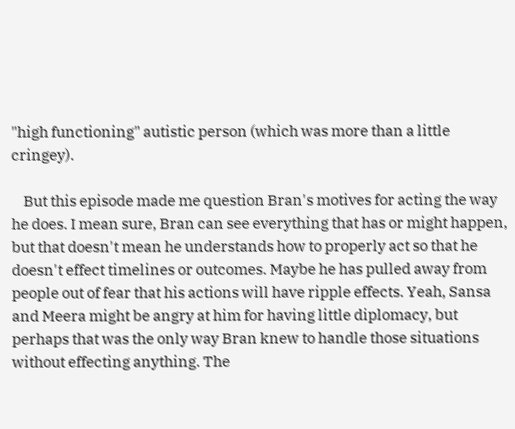"high functioning" autistic person (which was more than a little cringey).

    But this episode made me question Bran's motives for acting the way he does. I mean sure, Bran can see everything that has or might happen, but that doesn't mean he understands how to properly act so that he doesn't effect timelines or outcomes. Maybe he has pulled away from people out of fear that his actions will have ripple effects. Yeah, Sansa and Meera might be angry at him for having little diplomacy, but perhaps that was the only way Bran knew to handle those situations without effecting anything. The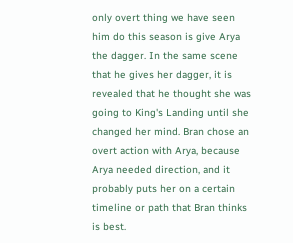only overt thing we have seen him do this season is give Arya the dagger. In the same scene that he gives her dagger, it is revealed that he thought she was going to King's Landing until she changed her mind. Bran chose an overt action with Arya, because Arya needed direction, and it probably puts her on a certain timeline or path that Bran thinks is best.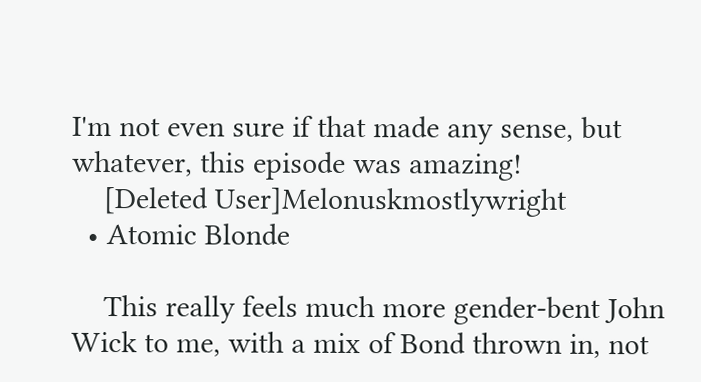I'm not even sure if that made any sense, but whatever, this episode was amazing!
    [Deleted User]Melonuskmostlywright
  • Atomic Blonde

    This really feels much more gender-bent John Wick to me, with a mix of Bond thrown in, not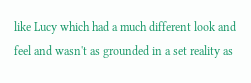like Lucy which had a much different look and feel and wasn't as grounded in a set reality as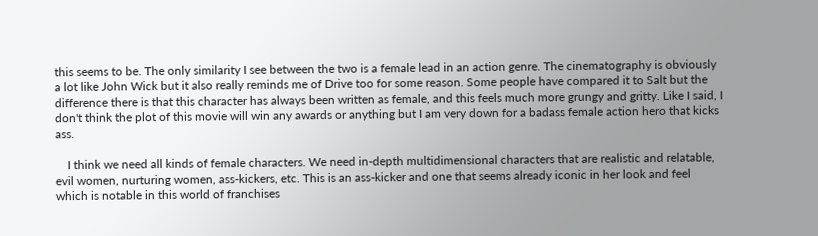this seems to be. The only similarity I see between the two is a female lead in an action genre. The cinematography is obviously a lot like John Wick but it also really reminds me of Drive too for some reason. Some people have compared it to Salt but the difference there is that this character has always been written as female, and this feels much more grungy and gritty. Like I said, I don't think the plot of this movie will win any awards or anything but I am very down for a badass female action hero that kicks ass.

    I think we need all kinds of female characters. We need in-depth multidimensional characters that are realistic and relatable, evil women, nurturing women, ass-kickers, etc. This is an ass-kicker and one that seems already iconic in her look and feel which is notable in this world of franchises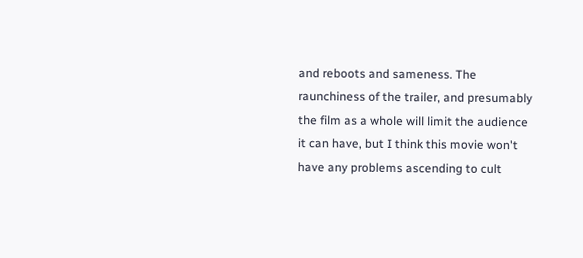and reboots and sameness. The raunchiness of the trailer, and presumably the film as a whole will limit the audience it can have, but I think this movie won't have any problems ascending to cult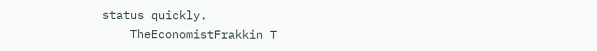status quickly.
    TheEconomistFrakkin T